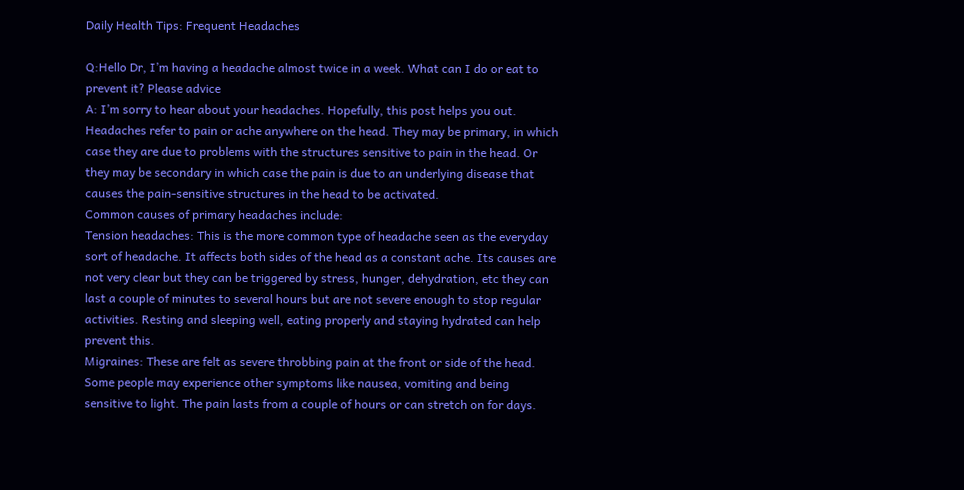Daily Health Tips: Frequent Headaches

Q:Hello Dr, I’m having a headache almost twice in a week. What can I do or eat to prevent it? Please advice
A: I’m sorry to hear about your headaches. Hopefully, this post helps you out.
Headaches refer to pain or ache anywhere on the head. They may be primary, in which case they are due to problems with the structures sensitive to pain in the head. Or they may be secondary in which case the pain is due to an underlying disease that causes the pain-sensitive structures in the head to be activated.
Common causes of primary headaches include:
Tension headaches: This is the more common type of headache seen as the everyday sort of headache. It affects both sides of the head as a constant ache. Its causes are not very clear but they can be triggered by stress, hunger, dehydration, etc they can last a couple of minutes to several hours but are not severe enough to stop regular activities. Resting and sleeping well, eating properly and staying hydrated can help prevent this.
Migraines: These are felt as severe throbbing pain at the front or side of the head. Some people may experience other symptoms like nausea, vomiting and being sensitive to light. The pain lasts from a couple of hours or can stretch on for days.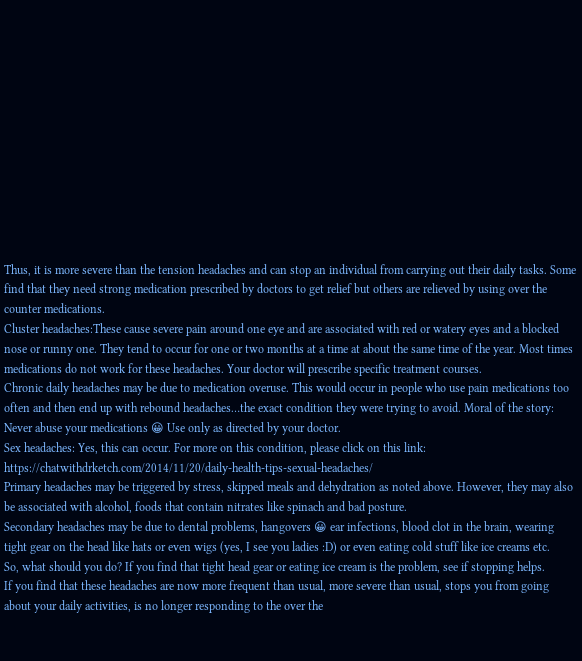Thus, it is more severe than the tension headaches and can stop an individual from carrying out their daily tasks. Some find that they need strong medication prescribed by doctors to get relief but others are relieved by using over the counter medications.
Cluster headaches:These cause severe pain around one eye and are associated with red or watery eyes and a blocked nose or runny one. They tend to occur for one or two months at a time at about the same time of the year. Most times medications do not work for these headaches. Your doctor will prescribe specific treatment courses.
Chronic daily headaches may be due to medication overuse. This would occur in people who use pain medications too often and then end up with rebound headaches…the exact condition they were trying to avoid. Moral of the story: Never abuse your medications 😀 Use only as directed by your doctor.
Sex headaches: Yes, this can occur. For more on this condition, please click on this link: https://chatwithdrketch.com/2014/11/20/daily-health-tips-sexual-headaches/
Primary headaches may be triggered by stress, skipped meals and dehydration as noted above. However, they may also be associated with alcohol, foods that contain nitrates like spinach and bad posture.
Secondary headaches may be due to dental problems, hangovers 😀 ear infections, blood clot in the brain, wearing tight gear on the head like hats or even wigs (yes, I see you ladies :D) or even eating cold stuff like ice creams etc.
So, what should you do? If you find that tight head gear or eating ice cream is the problem, see if stopping helps.
If you find that these headaches are now more frequent than usual, more severe than usual, stops you from going about your daily activities, is no longer responding to the over the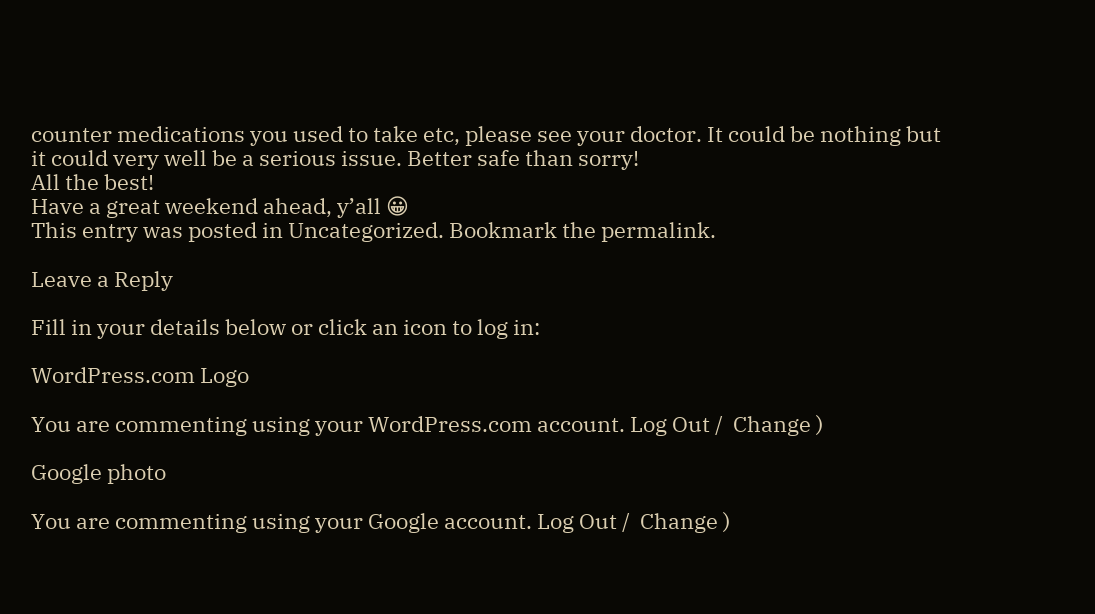counter medications you used to take etc, please see your doctor. It could be nothing but it could very well be a serious issue. Better safe than sorry!
All the best!
Have a great weekend ahead, y’all 😀
This entry was posted in Uncategorized. Bookmark the permalink.

Leave a Reply

Fill in your details below or click an icon to log in:

WordPress.com Logo

You are commenting using your WordPress.com account. Log Out /  Change )

Google photo

You are commenting using your Google account. Log Out /  Change )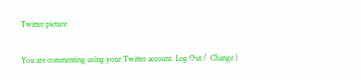Twitter picture

You are commenting using your Twitter account. Log Out /  Change )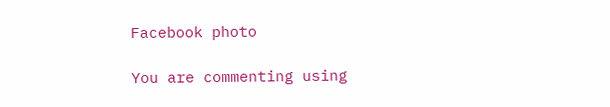Facebook photo

You are commenting using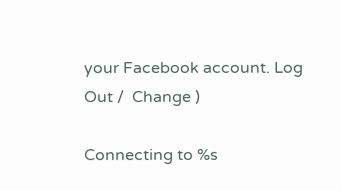your Facebook account. Log Out /  Change )

Connecting to %s